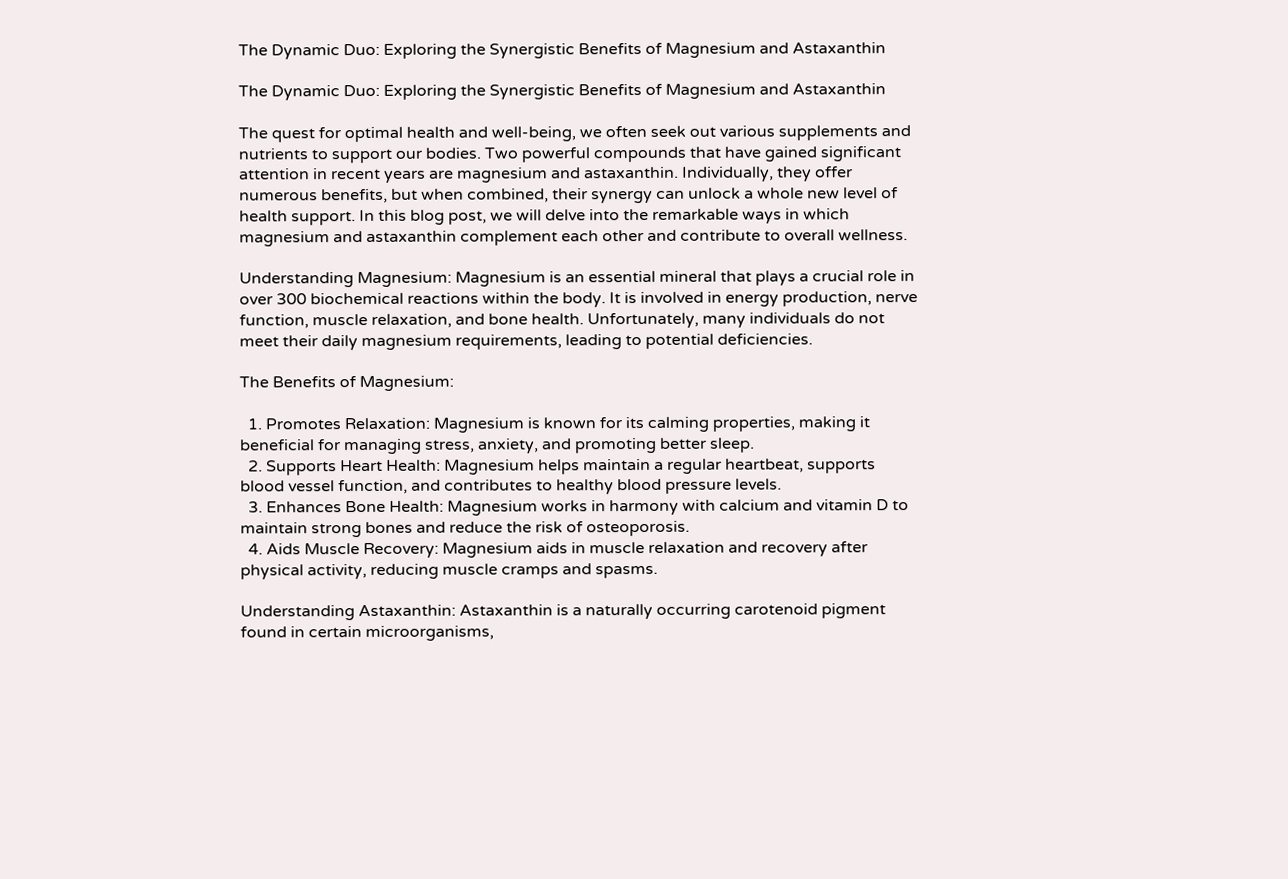The Dynamic Duo: Exploring the Synergistic Benefits of Magnesium and Astaxanthin

The Dynamic Duo: Exploring the Synergistic Benefits of Magnesium and Astaxanthin

The quest for optimal health and well-being, we often seek out various supplements and nutrients to support our bodies. Two powerful compounds that have gained significant attention in recent years are magnesium and astaxanthin. Individually, they offer numerous benefits, but when combined, their synergy can unlock a whole new level of health support. In this blog post, we will delve into the remarkable ways in which magnesium and astaxanthin complement each other and contribute to overall wellness.

Understanding Magnesium: Magnesium is an essential mineral that plays a crucial role in over 300 biochemical reactions within the body. It is involved in energy production, nerve function, muscle relaxation, and bone health. Unfortunately, many individuals do not meet their daily magnesium requirements, leading to potential deficiencies.

The Benefits of Magnesium:

  1. Promotes Relaxation: Magnesium is known for its calming properties, making it beneficial for managing stress, anxiety, and promoting better sleep.
  2. Supports Heart Health: Magnesium helps maintain a regular heartbeat, supports blood vessel function, and contributes to healthy blood pressure levels.
  3. Enhances Bone Health: Magnesium works in harmony with calcium and vitamin D to maintain strong bones and reduce the risk of osteoporosis.
  4. Aids Muscle Recovery: Magnesium aids in muscle relaxation and recovery after physical activity, reducing muscle cramps and spasms.

Understanding Astaxanthin: Astaxanthin is a naturally occurring carotenoid pigment found in certain microorganisms,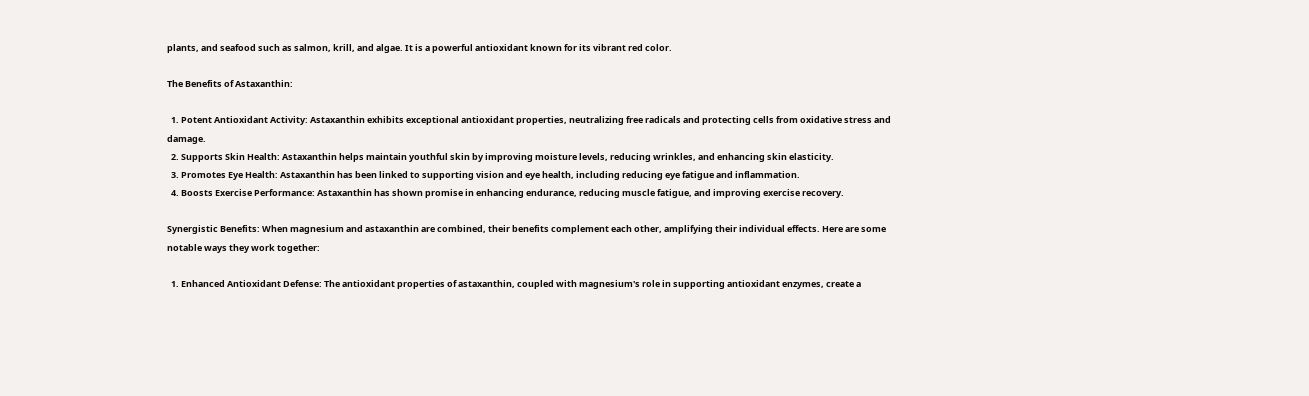plants, and seafood such as salmon, krill, and algae. It is a powerful antioxidant known for its vibrant red color.

The Benefits of Astaxanthin:

  1. Potent Antioxidant Activity: Astaxanthin exhibits exceptional antioxidant properties, neutralizing free radicals and protecting cells from oxidative stress and damage.
  2. Supports Skin Health: Astaxanthin helps maintain youthful skin by improving moisture levels, reducing wrinkles, and enhancing skin elasticity.
  3. Promotes Eye Health: Astaxanthin has been linked to supporting vision and eye health, including reducing eye fatigue and inflammation.
  4. Boosts Exercise Performance: Astaxanthin has shown promise in enhancing endurance, reducing muscle fatigue, and improving exercise recovery.

Synergistic Benefits: When magnesium and astaxanthin are combined, their benefits complement each other, amplifying their individual effects. Here are some notable ways they work together:

  1. Enhanced Antioxidant Defense: The antioxidant properties of astaxanthin, coupled with magnesium's role in supporting antioxidant enzymes, create a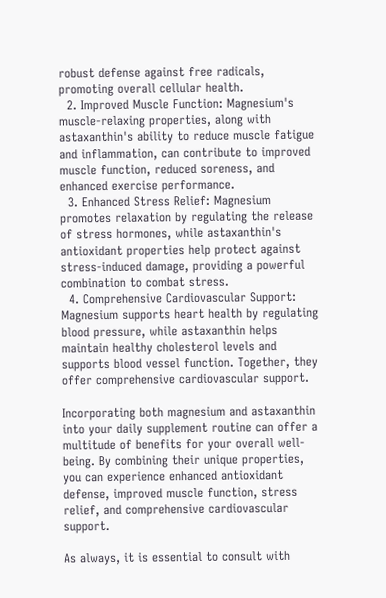robust defense against free radicals, promoting overall cellular health.
  2. Improved Muscle Function: Magnesium's muscle-relaxing properties, along with astaxanthin's ability to reduce muscle fatigue and inflammation, can contribute to improved muscle function, reduced soreness, and enhanced exercise performance.
  3. Enhanced Stress Relief: Magnesium promotes relaxation by regulating the release of stress hormones, while astaxanthin's antioxidant properties help protect against stress-induced damage, providing a powerful combination to combat stress.
  4. Comprehensive Cardiovascular Support: Magnesium supports heart health by regulating blood pressure, while astaxanthin helps maintain healthy cholesterol levels and supports blood vessel function. Together, they offer comprehensive cardiovascular support.

Incorporating both magnesium and astaxanthin into your daily supplement routine can offer a multitude of benefits for your overall well-being. By combining their unique properties, you can experience enhanced antioxidant defense, improved muscle function, stress relief, and comprehensive cardiovascular support.

As always, it is essential to consult with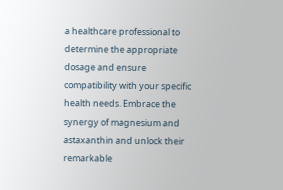a healthcare professional to determine the appropriate dosage and ensure compatibility with your specific health needs. Embrace the synergy of magnesium and astaxanthin and unlock their remarkable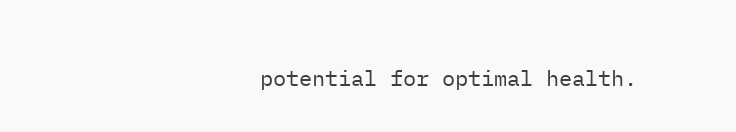potential for optimal health.